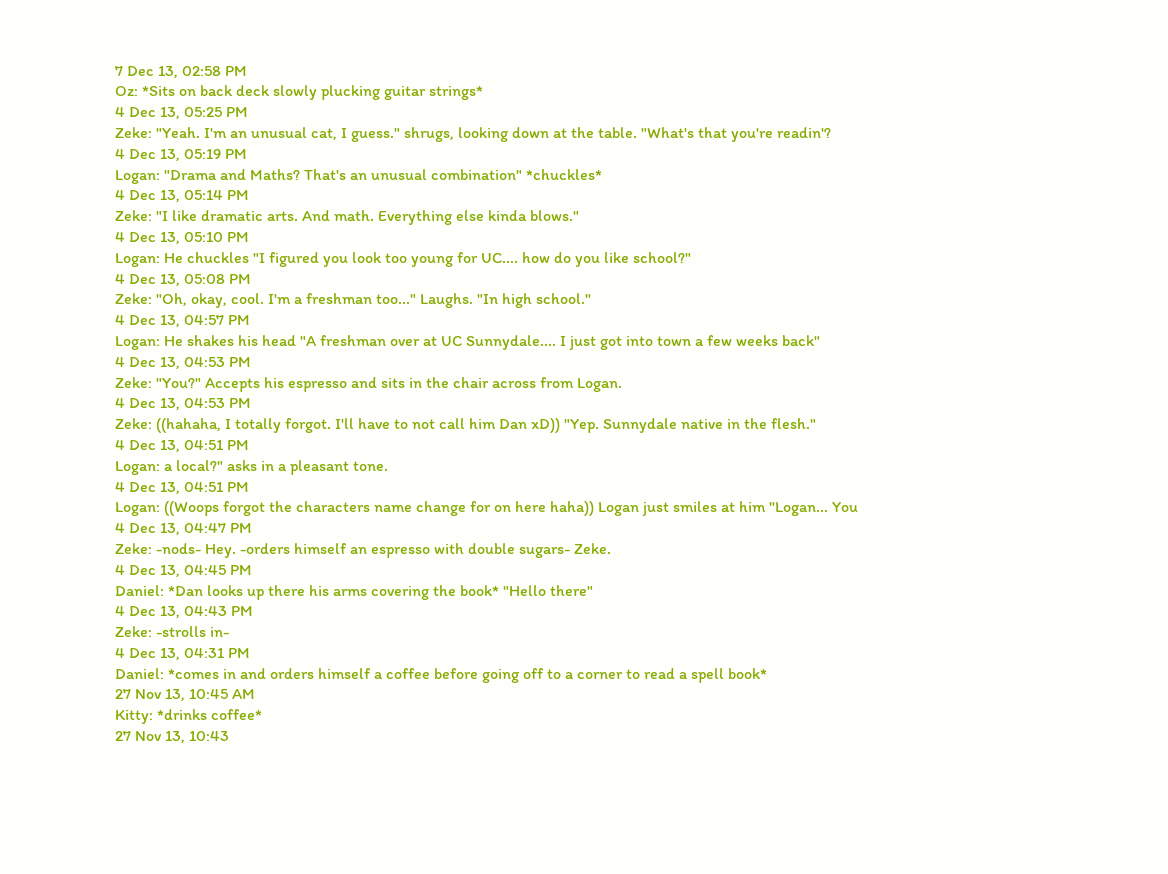7 Dec 13, 02:58 PM
Oz: *Sits on back deck slowly plucking guitar strings*
4 Dec 13, 05:25 PM
Zeke: "Yeah. I'm an unusual cat, I guess." shrugs, looking down at the table. "What's that you're readin'?
4 Dec 13, 05:19 PM
Logan: "Drama and Maths? That's an unusual combination" *chuckles*
4 Dec 13, 05:14 PM
Zeke: "I like dramatic arts. And math. Everything else kinda blows."
4 Dec 13, 05:10 PM
Logan: He chuckles "I figured you look too young for UC.... how do you like school?"
4 Dec 13, 05:08 PM
Zeke: "Oh, okay, cool. I'm a freshman too..." Laughs. "In high school."
4 Dec 13, 04:57 PM
Logan: He shakes his head "A freshman over at UC Sunnydale.... I just got into town a few weeks back"
4 Dec 13, 04:53 PM
Zeke: "You?" Accepts his espresso and sits in the chair across from Logan.
4 Dec 13, 04:53 PM
Zeke: ((hahaha, I totally forgot. I'll have to not call him Dan xD)) "Yep. Sunnydale native in the flesh."
4 Dec 13, 04:51 PM
Logan: a local?" asks in a pleasant tone.
4 Dec 13, 04:51 PM
Logan: ((Woops forgot the characters name change for on here haha)) Logan just smiles at him "Logan... You
4 Dec 13, 04:47 PM
Zeke: -nods- Hey. -orders himself an espresso with double sugars- Zeke.
4 Dec 13, 04:45 PM
Daniel: *Dan looks up there his arms covering the book* "Hello there"
4 Dec 13, 04:43 PM
Zeke: -strolls in-
4 Dec 13, 04:31 PM
Daniel: *comes in and orders himself a coffee before going off to a corner to read a spell book*
27 Nov 13, 10:45 AM
Kitty: *drinks coffee*
27 Nov 13, 10:43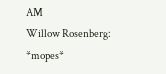AM
Willow Rosenberg: *mopes*